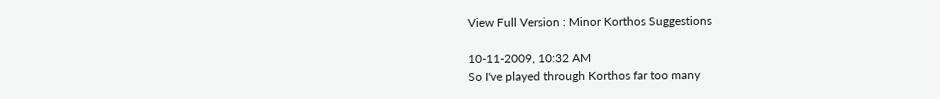View Full Version : Minor Korthos Suggestions

10-11-2009, 10:32 AM
So I've played through Korthos far too many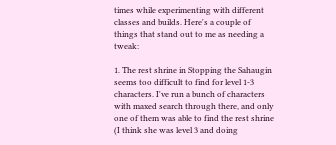times while experimenting with different classes and builds. Here's a couple of things that stand out to me as needing a tweak:

1. The rest shrine in Stopping the Sahaugin seems too difficult to find for level 1-3 characters. I've run a bunch of characters with maxed search through there, and only one of them was able to find the rest shrine (I think she was level 3 and doing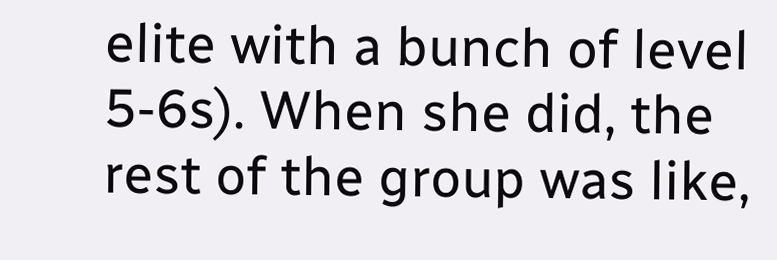elite with a bunch of level 5-6s). When she did, the rest of the group was like,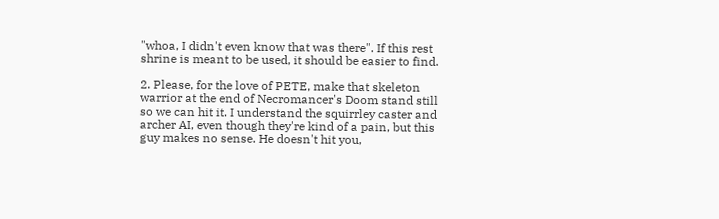"whoa, I didn't even know that was there". If this rest shrine is meant to be used, it should be easier to find.

2. Please, for the love of PETE, make that skeleton warrior at the end of Necromancer's Doom stand still so we can hit it. I understand the squirrley caster and archer AI, even though they're kind of a pain, but this guy makes no sense. He doesn't hit you,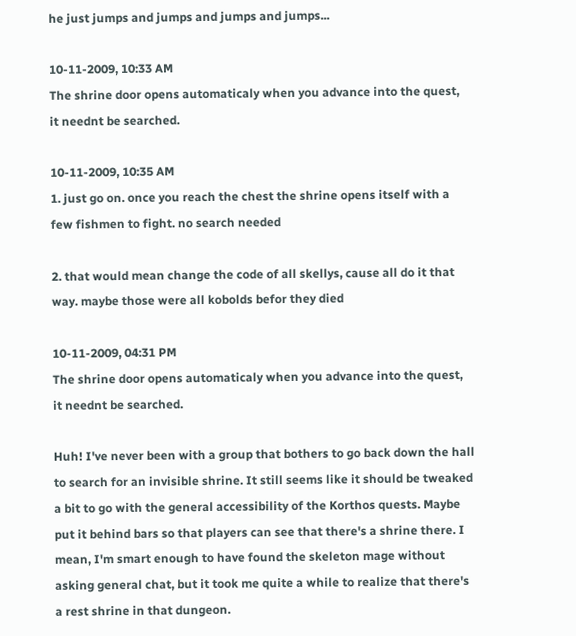he just jumps and jumps and jumps and jumps...

10-11-2009, 10:33 AM
The shrine door opens automaticaly when you advance into the quest, it neednt be searched.

10-11-2009, 10:35 AM
1. just go on. once you reach the chest the shrine opens itself with a few fishmen to fight. no search needed

2. that would mean change the code of all skellys, cause all do it that way. maybe those were all kobolds befor they died

10-11-2009, 04:31 PM
The shrine door opens automaticaly when you advance into the quest, it neednt be searched.

Huh! I've never been with a group that bothers to go back down the hall to search for an invisible shrine. It still seems like it should be tweaked a bit to go with the general accessibility of the Korthos quests. Maybe put it behind bars so that players can see that there's a shrine there. I mean, I'm smart enough to have found the skeleton mage without asking general chat, but it took me quite a while to realize that there's a rest shrine in that dungeon.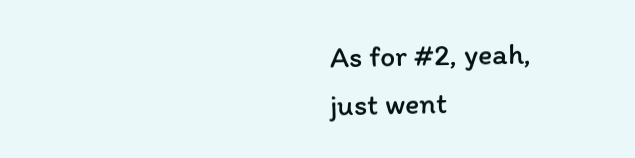As for #2, yeah, just went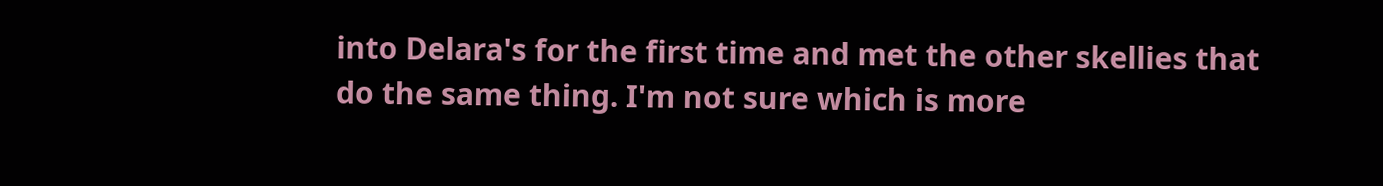into Delara's for the first time and met the other skellies that do the same thing. I'm not sure which is more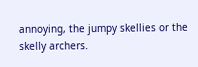annoying, the jumpy skellies or the skelly archers.